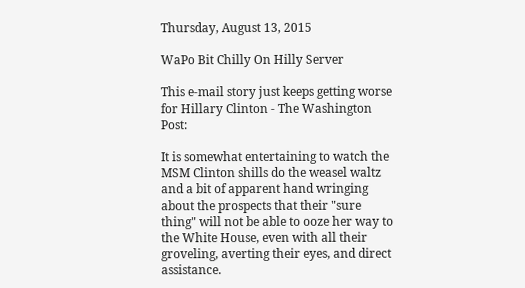Thursday, August 13, 2015

WaPo Bit Chilly On Hilly Server

This e-mail story just keeps getting worse for Hillary Clinton - The Washington Post:

It is somewhat entertaining to watch the MSM Clinton shills do the weasel waltz and a bit of apparent hand wringing about the prospects that their "sure thing" will not be able to ooze her way to the White House, even with all their groveling, averting their eyes, and direct assistance.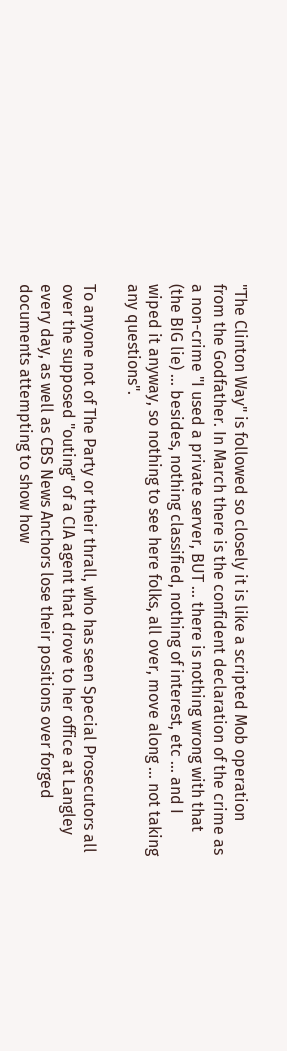"The Clinton Way" is followed so closely it is like a scripted Mob operation from the Godfather. In March there is the confident declaration of the crime as a non-crime "I used a private server, BUT ... there is nothing wrong with that (the BIG lie) ... besides, nothing classified, nothing of interest, etc ... and I wiped it anyway, so nothing to see here folks, all over, move along ... not taking any questions".

To anyone not of The Party or their thrall, who has seen Special Prosecutors all over the supposed "outing" of a CIA agent that drove to her office at Langley every day, as well as CBS News Anchors lose their positions over forged documents attempting to show how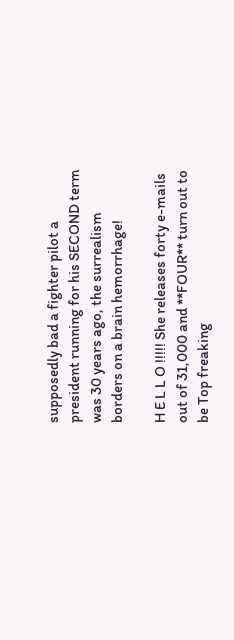supposedly bad a fighter pilot a president running for his SECOND term was 30 years ago, the surrealism borders on a brain hemorrhage!

H E L L O !!!!! She releases forty e-mails out of 31,000 and **FOUR** turn out to be Top freaking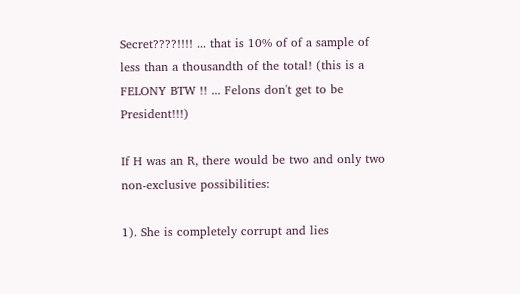Secret????!!!! ... that is 10% of of a sample of less than a thousandth of the total! (this is a FELONY BTW !! ... Felons don't get to be President!!!)

If H was an R, there would be two and only two non-exclusive possibilities:

1). She is completely corrupt and lies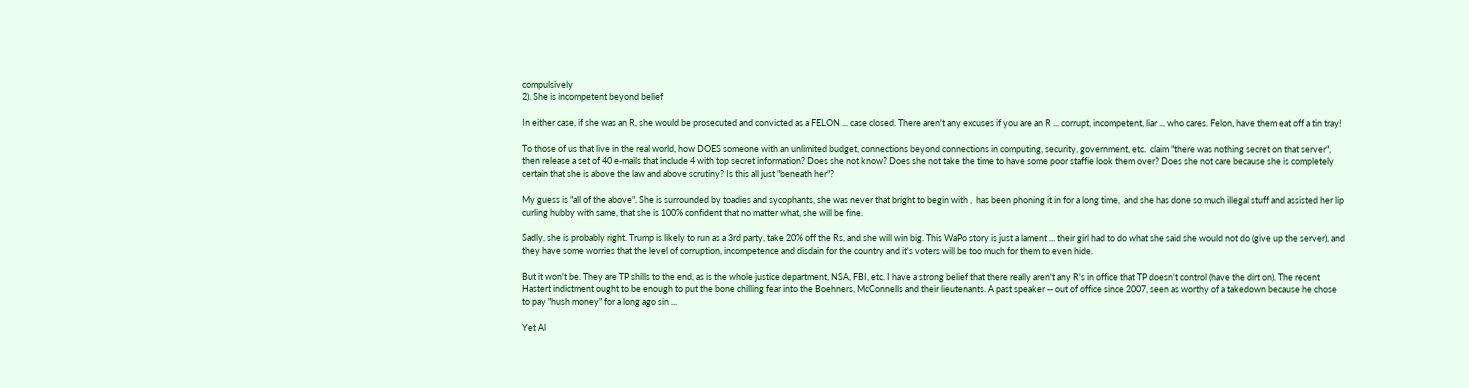compulsively
2). She is incompetent beyond belief

In either case, if she was an R, she would be prosecuted and convicted as a FELON ... case closed. There aren't any excuses if you are an R ... corrupt, incompetent, liar ... who cares. Felon, have them eat off a tin tray!

To those of us that live in the real world, how DOES someone with an unlimited budget, connections beyond connections in computing, security, government, etc.  claim "there was nothing secret on that server", then release a set of 40 e-mails that include 4 with top secret information? Does she not know? Does she not take the time to have some poor staffie look them over? Does she not care because she is completely certain that she is above the law and above scrutiny? Is this all just "beneath her"?

My guess is "all of the above". She is surrounded by toadies and sycophants, she was never that bright to begin with ,  has been phoning it in for a long time,  and she has done so much illegal stuff and assisted her lip curling hubby with same, that she is 100% confident that no matter what, she will be fine.

Sadly, she is probably right. Trump is likely to run as a 3rd party, take 20% off the Rs, and she will win big. This WaPo story is just a lament ... their girl had to do what she said she would not do (give up the server), and they have some worries that the level of corruption, incompetence and disdain for the country and it's voters will be too much for them to even hide.

But it won't be. They are TP shills to the end, as is the whole justice department, NSA, FBI, etc. I have a strong belief that there really aren't any R's in office that TP doesn't control (have the dirt on). The recent Hastert indictment ought to be enough to put the bone chilling fear into the Boehners, McConnells and their lieutenants. A past speaker -- out of office since 2007, seen as worthy of a takedown because he chose to pay "hush money" for a long ago sin ...

Yet Al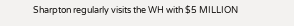Sharpton regularly visits the WH with $5 MILLION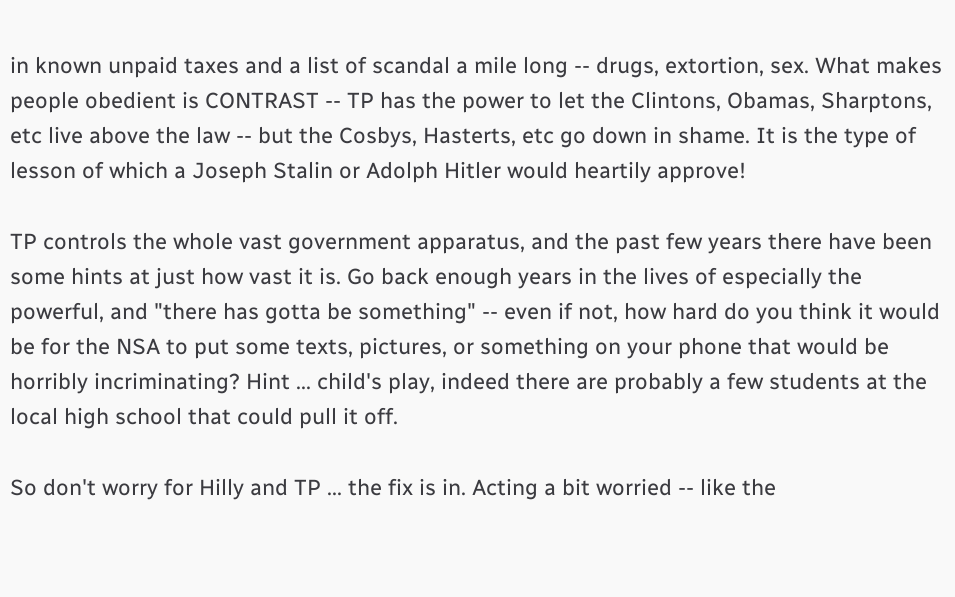in known unpaid taxes and a list of scandal a mile long -- drugs, extortion, sex. What makes people obedient is CONTRAST -- TP has the power to let the Clintons, Obamas, Sharptons, etc live above the law -- but the Cosbys, Hasterts, etc go down in shame. It is the type of lesson of which a Joseph Stalin or Adolph Hitler would heartily approve!

TP controls the whole vast government apparatus, and the past few years there have been some hints at just how vast it is. Go back enough years in the lives of especially the powerful, and "there has gotta be something" -- even if not, how hard do you think it would be for the NSA to put some texts, pictures, or something on your phone that would be horribly incriminating? Hint ... child's play, indeed there are probably a few students at the local high school that could pull it off.

So don't worry for Hilly and TP ... the fix is in. Acting a bit worried -- like the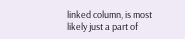linked column, is most likely just a part of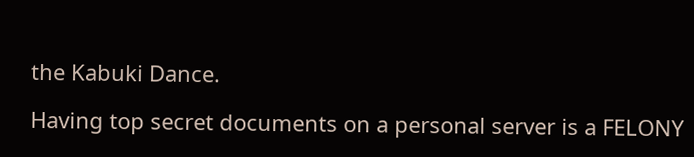the Kabuki Dance.

Having top secret documents on a personal server is a FELONY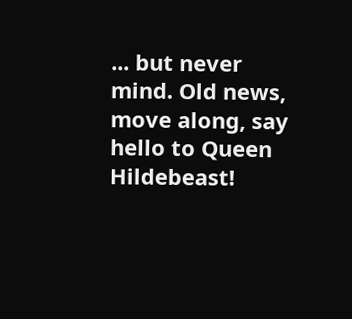... but never mind. Old news, move along, say hello to Queen Hildebeast!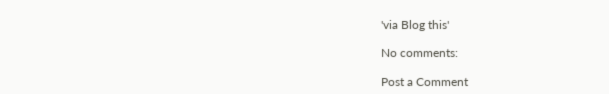'via Blog this'

No comments:

Post a Comment